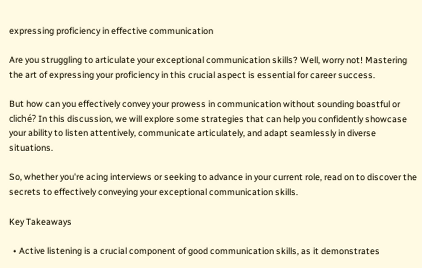expressing proficiency in effective communication

Are you struggling to articulate your exceptional communication skills? Well, worry not! Mastering the art of expressing your proficiency in this crucial aspect is essential for career success.

But how can you effectively convey your prowess in communication without sounding boastful or cliché? In this discussion, we will explore some strategies that can help you confidently showcase your ability to listen attentively, communicate articulately, and adapt seamlessly in diverse situations.

So, whether you're acing interviews or seeking to advance in your current role, read on to discover the secrets to effectively conveying your exceptional communication skills.

Key Takeaways

  • Active listening is a crucial component of good communication skills, as it demonstrates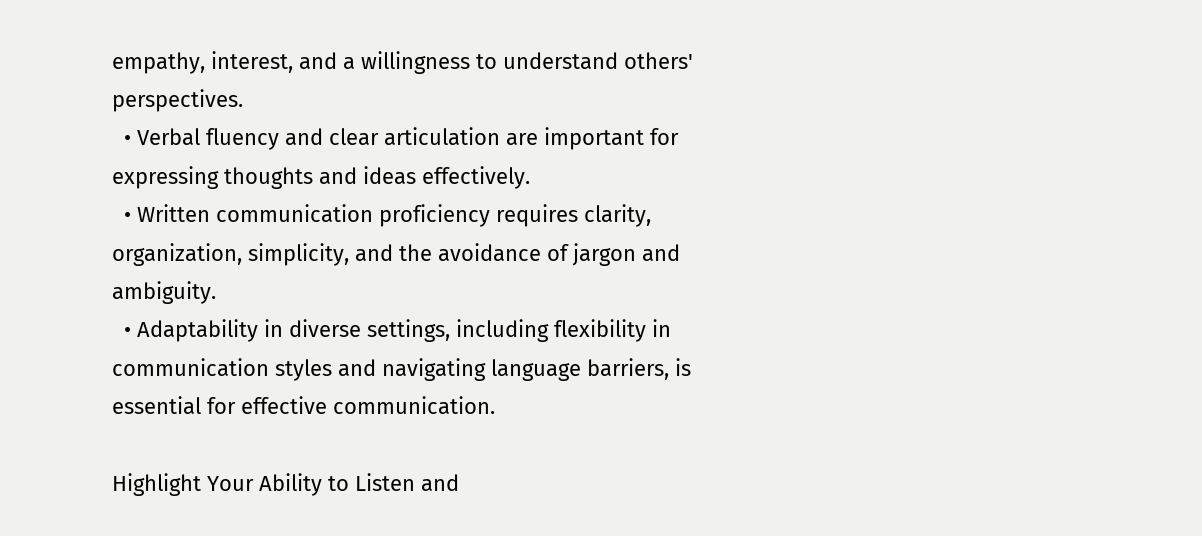empathy, interest, and a willingness to understand others' perspectives.
  • Verbal fluency and clear articulation are important for expressing thoughts and ideas effectively.
  • Written communication proficiency requires clarity, organization, simplicity, and the avoidance of jargon and ambiguity.
  • Adaptability in diverse settings, including flexibility in communication styles and navigating language barriers, is essential for effective communication.

Highlight Your Ability to Listen and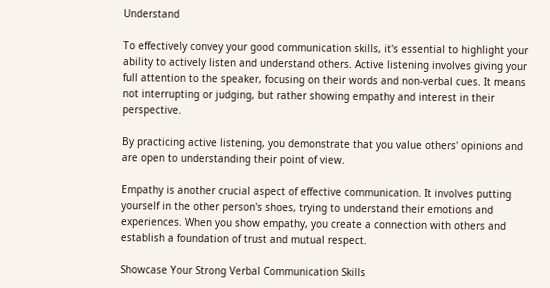Understand

To effectively convey your good communication skills, it's essential to highlight your ability to actively listen and understand others. Active listening involves giving your full attention to the speaker, focusing on their words and non-verbal cues. It means not interrupting or judging, but rather showing empathy and interest in their perspective.

By practicing active listening, you demonstrate that you value others' opinions and are open to understanding their point of view.

Empathy is another crucial aspect of effective communication. It involves putting yourself in the other person's shoes, trying to understand their emotions and experiences. When you show empathy, you create a connection with others and establish a foundation of trust and mutual respect.

Showcase Your Strong Verbal Communication Skills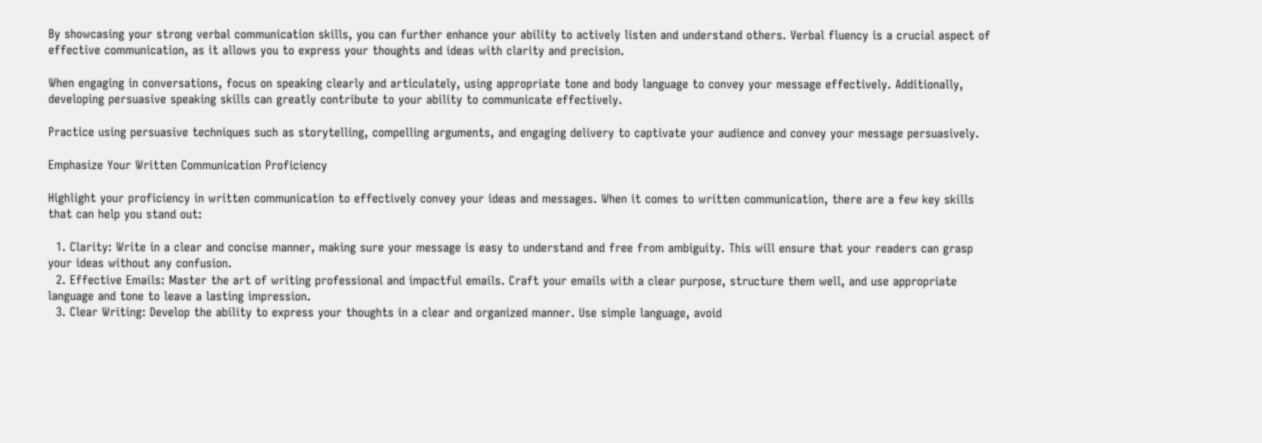By showcasing your strong verbal communication skills, you can further enhance your ability to actively listen and understand others. Verbal fluency is a crucial aspect of effective communication, as it allows you to express your thoughts and ideas with clarity and precision.

When engaging in conversations, focus on speaking clearly and articulately, using appropriate tone and body language to convey your message effectively. Additionally, developing persuasive speaking skills can greatly contribute to your ability to communicate effectively.

Practice using persuasive techniques such as storytelling, compelling arguments, and engaging delivery to captivate your audience and convey your message persuasively.

Emphasize Your Written Communication Proficiency

Highlight your proficiency in written communication to effectively convey your ideas and messages. When it comes to written communication, there are a few key skills that can help you stand out:

  1. Clarity: Write in a clear and concise manner, making sure your message is easy to understand and free from ambiguity. This will ensure that your readers can grasp your ideas without any confusion.
  2. Effective Emails: Master the art of writing professional and impactful emails. Craft your emails with a clear purpose, structure them well, and use appropriate language and tone to leave a lasting impression.
  3. Clear Writing: Develop the ability to express your thoughts in a clear and organized manner. Use simple language, avoid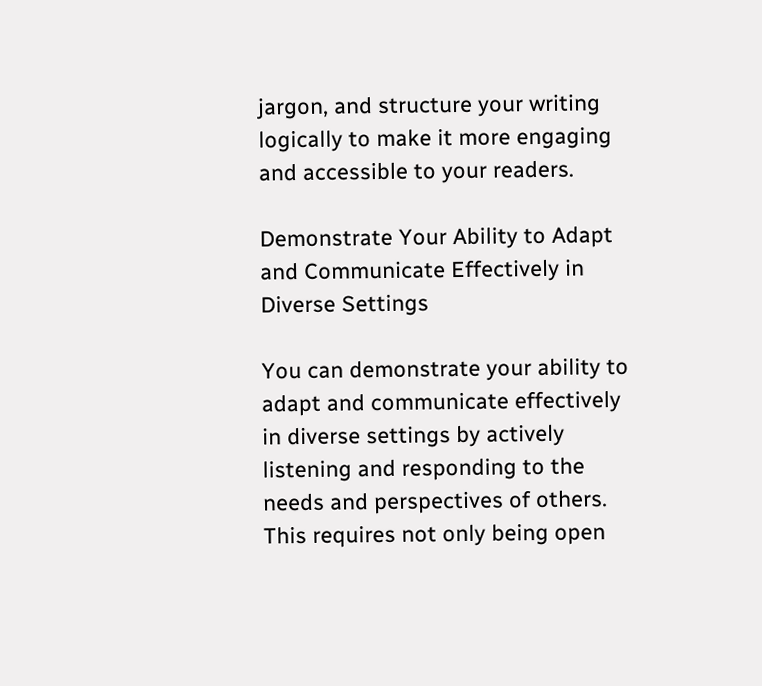jargon, and structure your writing logically to make it more engaging and accessible to your readers.

Demonstrate Your Ability to Adapt and Communicate Effectively in Diverse Settings

You can demonstrate your ability to adapt and communicate effectively in diverse settings by actively listening and responding to the needs and perspectives of others. This requires not only being open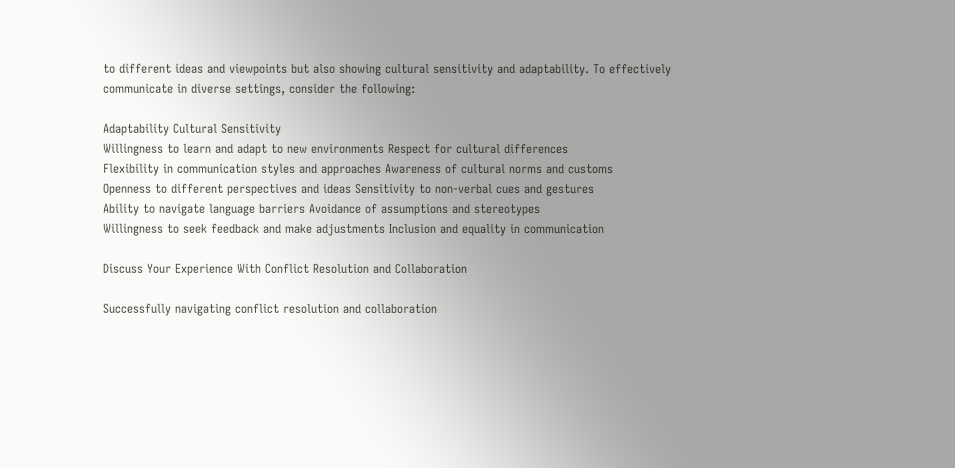to different ideas and viewpoints but also showing cultural sensitivity and adaptability. To effectively communicate in diverse settings, consider the following:

Adaptability Cultural Sensitivity
Willingness to learn and adapt to new environments Respect for cultural differences
Flexibility in communication styles and approaches Awareness of cultural norms and customs
Openness to different perspectives and ideas Sensitivity to non-verbal cues and gestures
Ability to navigate language barriers Avoidance of assumptions and stereotypes
Willingness to seek feedback and make adjustments Inclusion and equality in communication

Discuss Your Experience With Conflict Resolution and Collaboration

Successfully navigating conflict resolution and collaboration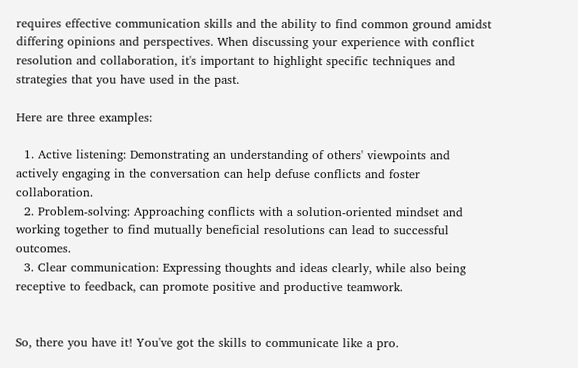requires effective communication skills and the ability to find common ground amidst differing opinions and perspectives. When discussing your experience with conflict resolution and collaboration, it's important to highlight specific techniques and strategies that you have used in the past.

Here are three examples:

  1. Active listening: Demonstrating an understanding of others' viewpoints and actively engaging in the conversation can help defuse conflicts and foster collaboration.
  2. Problem-solving: Approaching conflicts with a solution-oriented mindset and working together to find mutually beneficial resolutions can lead to successful outcomes.
  3. Clear communication: Expressing thoughts and ideas clearly, while also being receptive to feedback, can promote positive and productive teamwork.


So, there you have it! You've got the skills to communicate like a pro.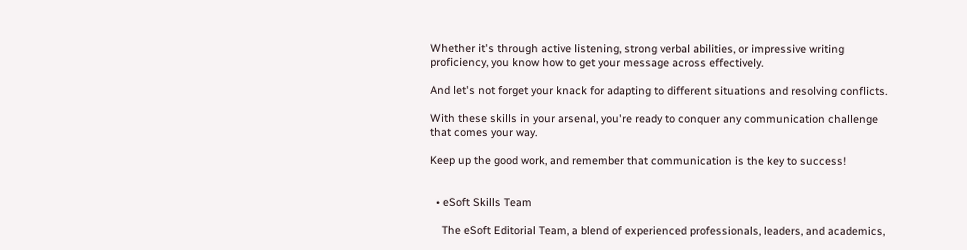Whether it's through active listening, strong verbal abilities, or impressive writing proficiency, you know how to get your message across effectively.

And let's not forget your knack for adapting to different situations and resolving conflicts.

With these skills in your arsenal, you're ready to conquer any communication challenge that comes your way.

Keep up the good work, and remember that communication is the key to success!


  • eSoft Skills Team

    The eSoft Editorial Team, a blend of experienced professionals, leaders, and academics,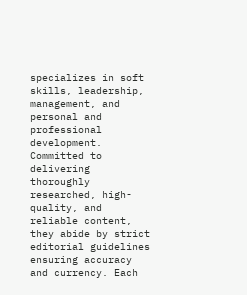specializes in soft skills, leadership, management, and personal and professional development. Committed to delivering thoroughly researched, high-quality, and reliable content, they abide by strict editorial guidelines ensuring accuracy and currency. Each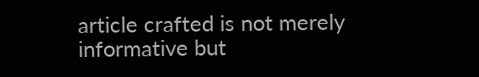article crafted is not merely informative but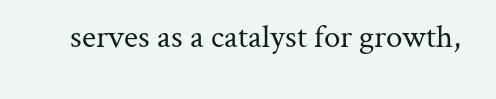serves as a catalyst for growth,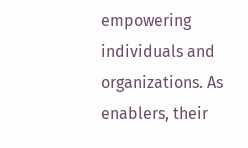empowering individuals and organizations. As enablers, their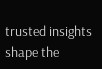trusted insights shape the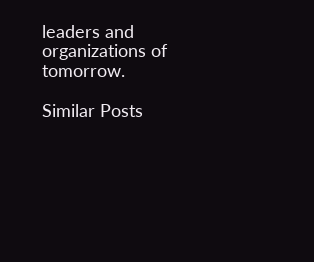leaders and organizations of tomorrow.

Similar Posts